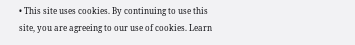• This site uses cookies. By continuing to use this site, you are agreeing to our use of cookies. Learn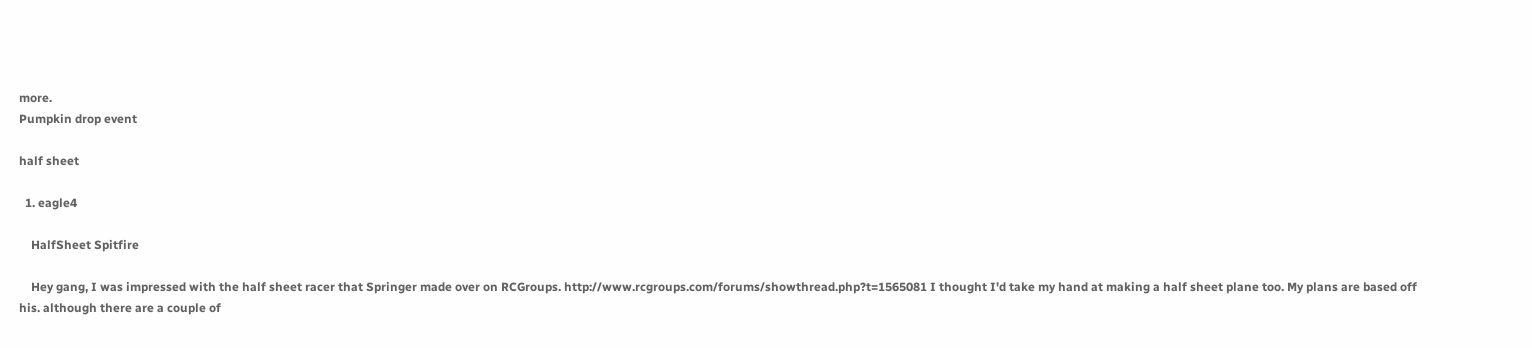more.
Pumpkin drop event

half sheet

  1. eagle4

    HalfSheet Spitfire

    Hey gang, I was impressed with the half sheet racer that Springer made over on RCGroups. http://www.rcgroups.com/forums/showthread.php?t=1565081 I thought I'd take my hand at making a half sheet plane too. My plans are based off his. although there are a couple of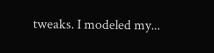tweaks. I modeled my...